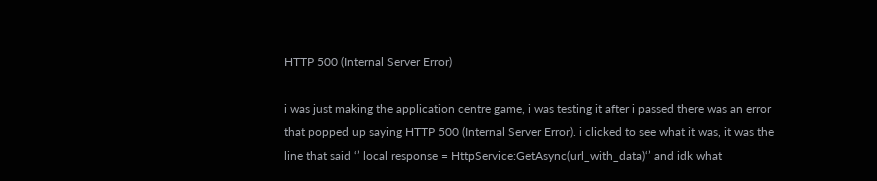HTTP 500 (Internal Server Error)

i was just making the application centre game, i was testing it after i passed there was an error that popped up saying HTTP 500 (Internal Server Error). i clicked to see what it was, it was the line that said ‘’ local response = HttpService:GetAsync(url_with_data)‘’ and idk what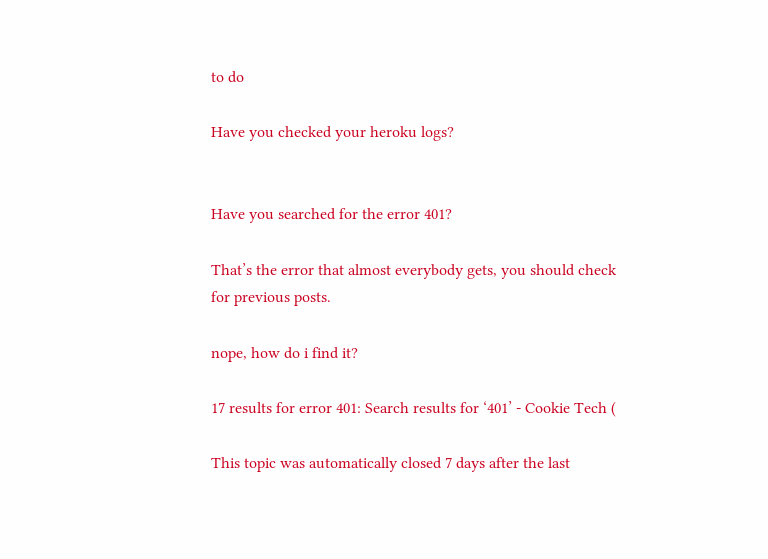to do

Have you checked your heroku logs?


Have you searched for the error 401?

That’s the error that almost everybody gets, you should check for previous posts.

nope, how do i find it?

17 results for error 401: Search results for ‘401’ - Cookie Tech (

This topic was automatically closed 7 days after the last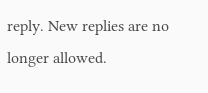reply. New replies are no longer allowed.